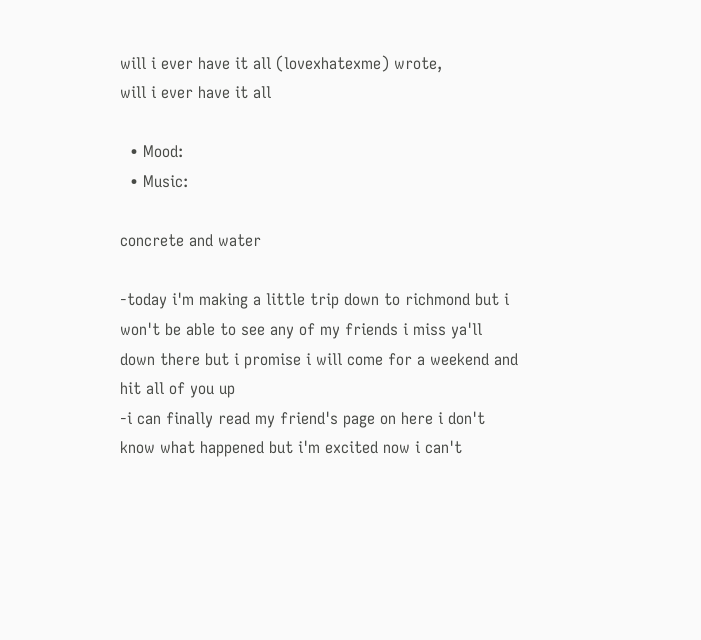will i ever have it all (lovexhatexme) wrote,
will i ever have it all

  • Mood:
  • Music:

concrete and water

-today i'm making a little trip down to richmond but i won't be able to see any of my friends i miss ya'll down there but i promise i will come for a weekend and hit all of you up
-i can finally read my friend's page on here i don't know what happened but i'm excited now i can't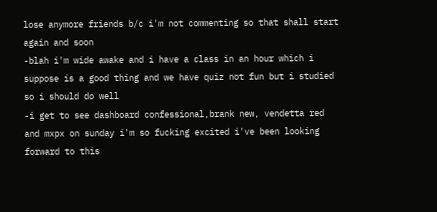lose anymore friends b/c i'm not commenting so that shall start again and soon
-blah i'm wide awake and i have a class in an hour which i suppose is a good thing and we have quiz not fun but i studied so i should do well
-i get to see dashboard confessional,brank new, vendetta red and mxpx on sunday i'm so fucking excited i've been looking forward to this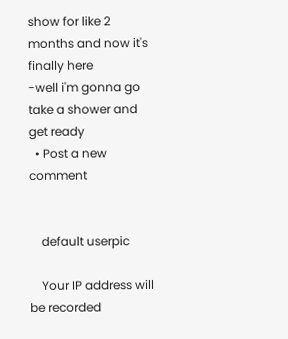show for like 2 months and now it's finally here
-well i'm gonna go take a shower and get ready
  • Post a new comment


    default userpic

    Your IP address will be recorded